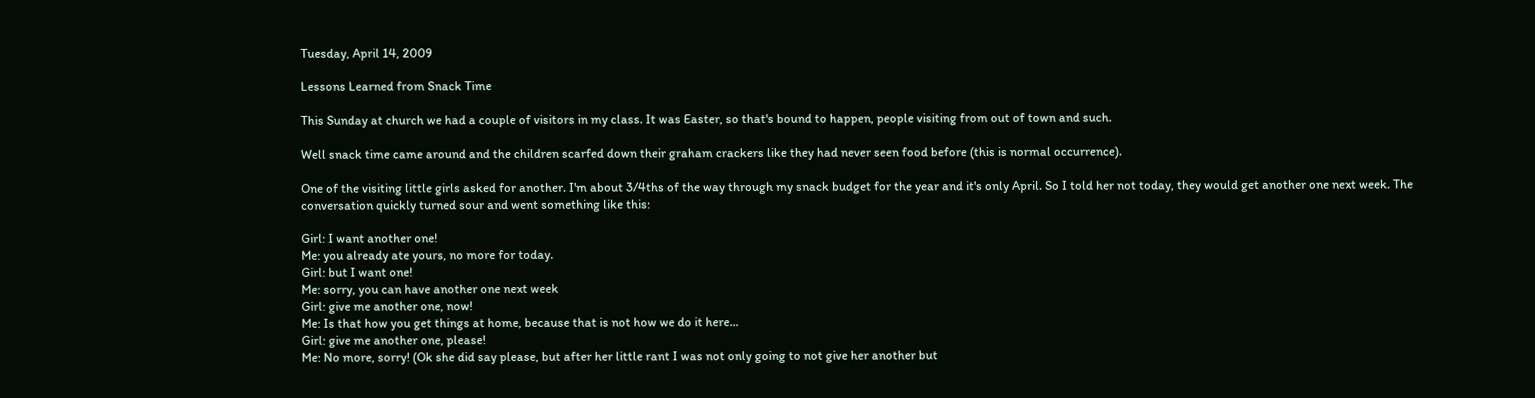Tuesday, April 14, 2009

Lessons Learned from Snack Time

This Sunday at church we had a couple of visitors in my class. It was Easter, so that's bound to happen, people visiting from out of town and such.

Well snack time came around and the children scarfed down their graham crackers like they had never seen food before (this is normal occurrence).

One of the visiting little girls asked for another. I'm about 3/4ths of the way through my snack budget for the year and it's only April. So I told her not today, they would get another one next week. The conversation quickly turned sour and went something like this:

Girl: I want another one!
Me: you already ate yours, no more for today.
Girl: but I want one!
Me: sorry, you can have another one next week
Girl: give me another one, now!
Me: Is that how you get things at home, because that is not how we do it here...
Girl: give me another one, please!
Me: No more, sorry! (Ok she did say please, but after her little rant I was not only going to not give her another but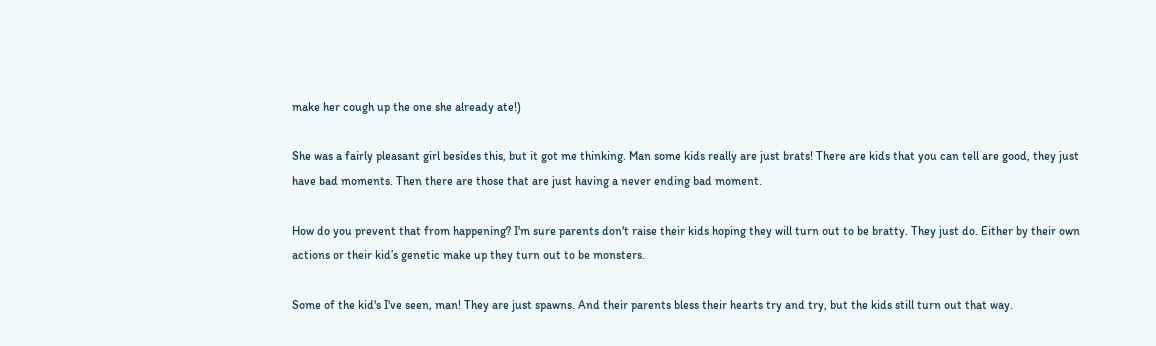make her cough up the one she already ate!)

She was a fairly pleasant girl besides this, but it got me thinking. Man some kids really are just brats! There are kids that you can tell are good, they just have bad moments. Then there are those that are just having a never ending bad moment.

How do you prevent that from happening? I'm sure parents don't raise their kids hoping they will turn out to be bratty. They just do. Either by their own actions or their kid’s genetic make up they turn out to be monsters.

Some of the kid's I've seen, man! They are just spawns. And their parents bless their hearts try and try, but the kids still turn out that way.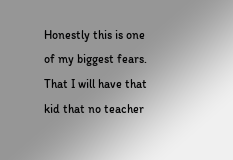Honestly this is one of my biggest fears. That I will have that kid that no teacher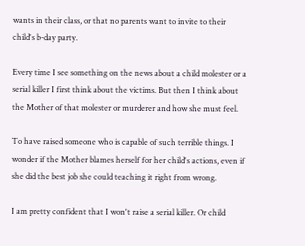wants in their class, or that no parents want to invite to their child's b-day party.

Every time I see something on the news about a child molester or a serial killer I first think about the victims. But then I think about the Mother of that molester or murderer and how she must feel.

To have raised someone who is capable of such terrible things. I wonder if the Mother blames herself for her child's actions, even if she did the best job she could teaching it right from wrong.

I am pretty confident that I won't raise a serial killer. Or child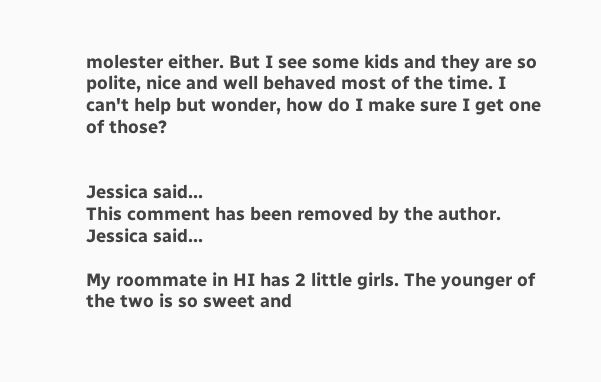molester either. But I see some kids and they are so polite, nice and well behaved most of the time. I can't help but wonder, how do I make sure I get one of those?


Jessica said...
This comment has been removed by the author.
Jessica said...

My roommate in HI has 2 little girls. The younger of the two is so sweet and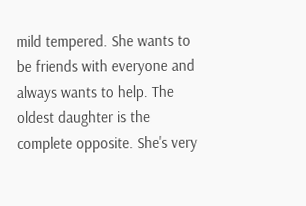mild tempered. She wants to be friends with everyone and always wants to help. The oldest daughter is the complete opposite. She's very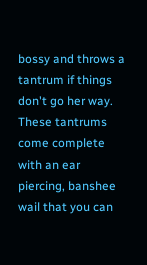bossy and throws a tantrum if things don't go her way. These tantrums come complete with an ear piercing, banshee wail that you can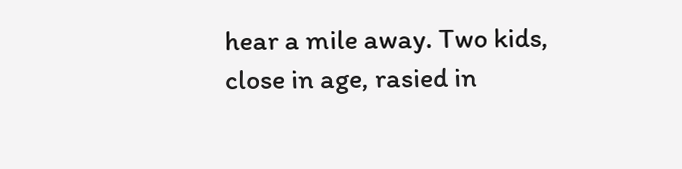hear a mile away. Two kids, close in age, rasied in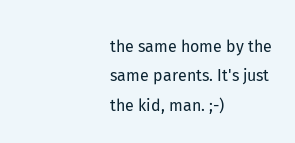the same home by the same parents. It's just the kid, man. ;-)